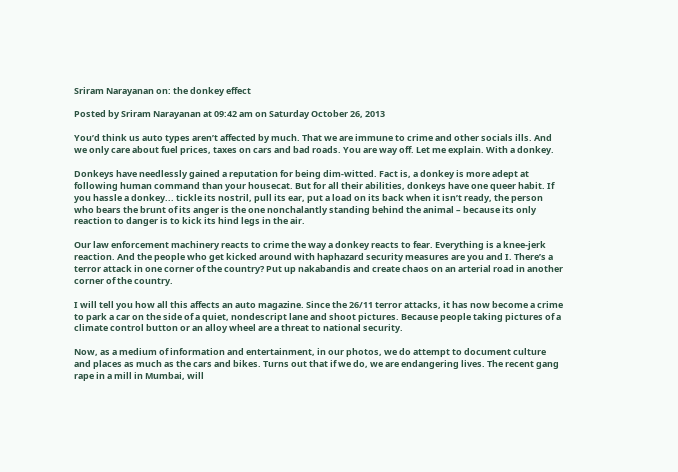Sriram Narayanan on: the donkey effect

Posted by Sriram Narayanan at 09:42 am on Saturday October 26, 2013

You’d think us auto types aren’t affected by much. That we are immune to crime and other socials ills. And we only care about fuel prices, taxes on cars and bad roads. You are way off. Let me explain. With a donkey.

Donkeys have needlessly gained a reputation for being dim-witted. Fact is, a donkey is more adept at following human command than your housecat. But for all their abilities, donkeys have one queer habit. If you hassle a donkey... tickle its nostril, pull its ear, put a load on its back when it isn’t ready, the person who bears the brunt of its anger is the one nonchalantly standing behind the animal – because its only reaction to danger is to kick its hind legs in the air.

Our law enforcement machinery reacts to crime the way a donkey reacts to fear. Everything is a knee-jerk reaction. And the people who get kicked around with haphazard security measures are you and I. There’s a terror attack in one corner of the country? Put up nakabandis and create chaos on an arterial road in another corner of the country.

I will tell you how all this affects an auto magazine. Since the 26/11 terror attacks, it has now become a crime to park a car on the side of a quiet, nondescript lane and shoot pictures. Because people taking pictures of a climate control button or an alloy wheel are a threat to national security.

Now, as a medium of information and entertainment, in our photos, we do attempt to document culture and places as much as the cars and bikes. Turns out that if we do, we are endangering lives. The recent gang rape in a mill in Mumbai, will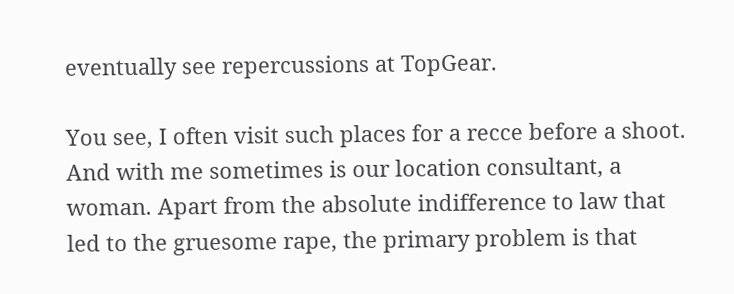eventually see repercussions at TopGear.

You see, I often visit such places for a recce before a shoot. And with me sometimes is our location consultant, a woman. Apart from the absolute indifference to law that led to the gruesome rape, the primary problem is that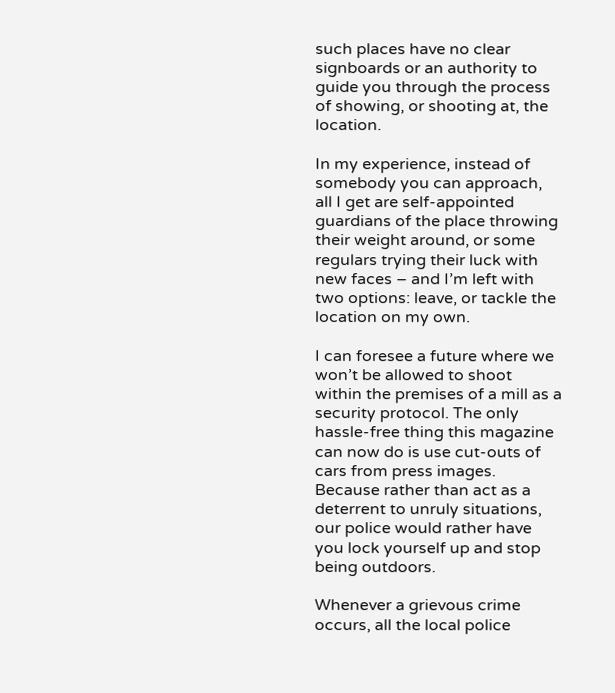such places have no clear signboards or an authority to guide you through the process of showing, or shooting at, the location.

In my experience, instead of somebody you can approach, all I get are self-appointed guardians of the place throwing their weight around, or some regulars trying their luck with new faces – and I’m left with two options: leave, or tackle the location on my own.

I can foresee a future where we won’t be allowed to shoot within the premises of a mill as a security protocol. The only hassle-free thing this magazine can now do is use cut-outs of cars from press images. Because rather than act as a deterrent to unruly situations, our police would rather have you lock yourself up and stop being outdoors.

Whenever a grievous crime occurs, all the local police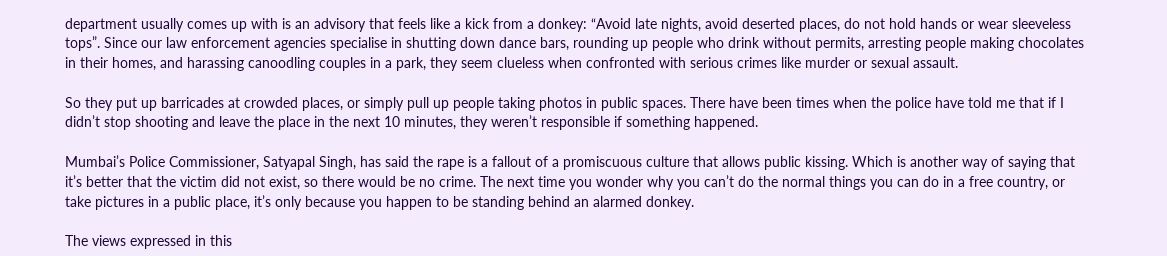department usually comes up with is an advisory that feels like a kick from a donkey: “Avoid late nights, avoid deserted places, do not hold hands or wear sleeveless tops”. Since our law enforcement agencies specialise in shutting down dance bars, rounding up people who drink without permits, arresting people making chocolates in their homes, and harassing canoodling couples in a park, they seem clueless when confronted with serious crimes like murder or sexual assault.

So they put up barricades at crowded places, or simply pull up people taking photos in public spaces. There have been times when the police have told me that if I didn’t stop shooting and leave the place in the next 10 minutes, they weren’t responsible if something happened.

Mumbai’s Police Commissioner, Satyapal Singh, has said the rape is a fallout of a promiscuous culture that allows public kissing. Which is another way of saying that it’s better that the victim did not exist, so there would be no crime. The next time you wonder why you can’t do the normal things you can do in a free country, or take pictures in a public place, it’s only because you happen to be standing behind an alarmed donkey.

The views expressed in this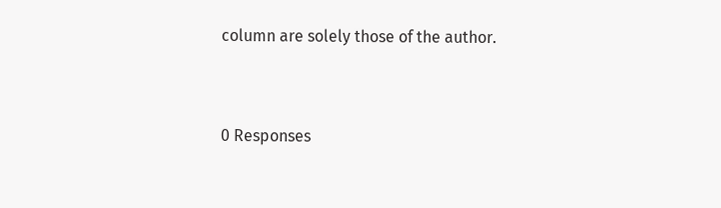column are solely those of the author.


0 Responses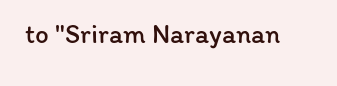to "Sriram Narayanan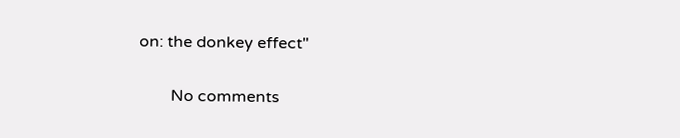on: the donkey effect"

        No comments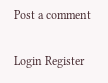Post a comment

Login Register